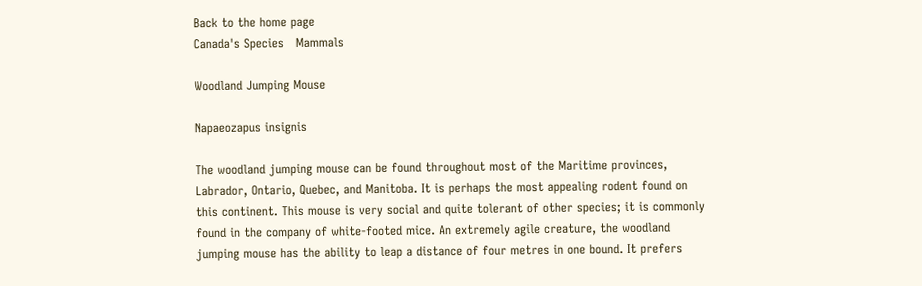Back to the home page
Canada's Species   Mammals

Woodland Jumping Mouse

Napaeozapus insignis

The woodland jumping mouse can be found throughout most of the Maritime provinces, Labrador, Ontario, Quebec, and Manitoba. It is perhaps the most appealing rodent found on this continent. This mouse is very social and quite tolerant of other species; it is commonly found in the company of white-footed mice. An extremely agile creature, the woodland jumping mouse has the ability to leap a distance of four metres in one bound. It prefers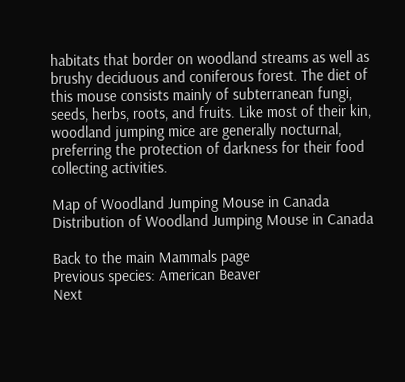habitats that border on woodland streams as well as brushy deciduous and coniferous forest. The diet of this mouse consists mainly of subterranean fungi, seeds, herbs, roots, and fruits. Like most of their kin, woodland jumping mice are generally nocturnal, preferring the protection of darkness for their food collecting activities.

Map of Woodland Jumping Mouse in Canada
Distribution of Woodland Jumping Mouse in Canada

Back to the main Mammals page
Previous species: American Beaver
Next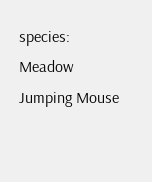species: Meadow Jumping Mouse